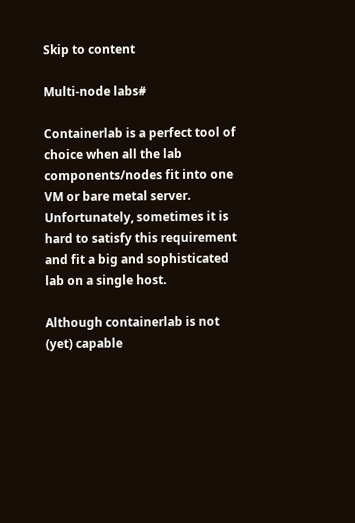Skip to content

Multi-node labs#

Containerlab is a perfect tool of choice when all the lab components/nodes fit into one VM or bare metal server. Unfortunately, sometimes it is hard to satisfy this requirement and fit a big and sophisticated lab on a single host.

Although containerlab is not (yet) capable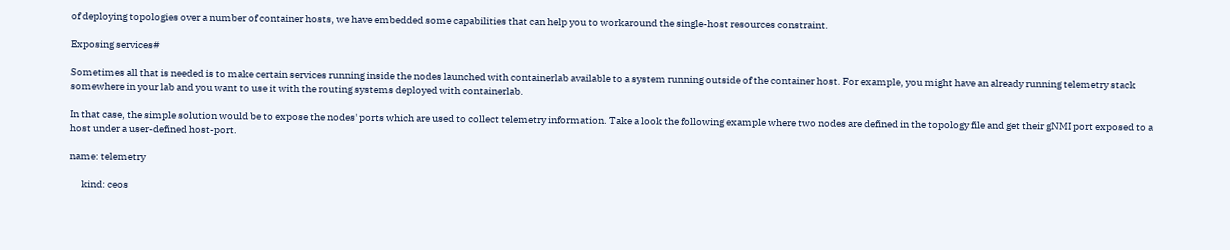of deploying topologies over a number of container hosts, we have embedded some capabilities that can help you to workaround the single-host resources constraint.

Exposing services#

Sometimes all that is needed is to make certain services running inside the nodes launched with containerlab available to a system running outside of the container host. For example, you might have an already running telemetry stack somewhere in your lab and you want to use it with the routing systems deployed with containerlab.

In that case, the simple solution would be to expose the nodes' ports which are used to collect telemetry information. Take a look the following example where two nodes are defined in the topology file and get their gNMI port exposed to a host under a user-defined host-port.

name: telemetry

      kind: ceos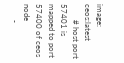image: ceos:latest
        # host port 57401 is mapped to port 57400 of ceos node
        -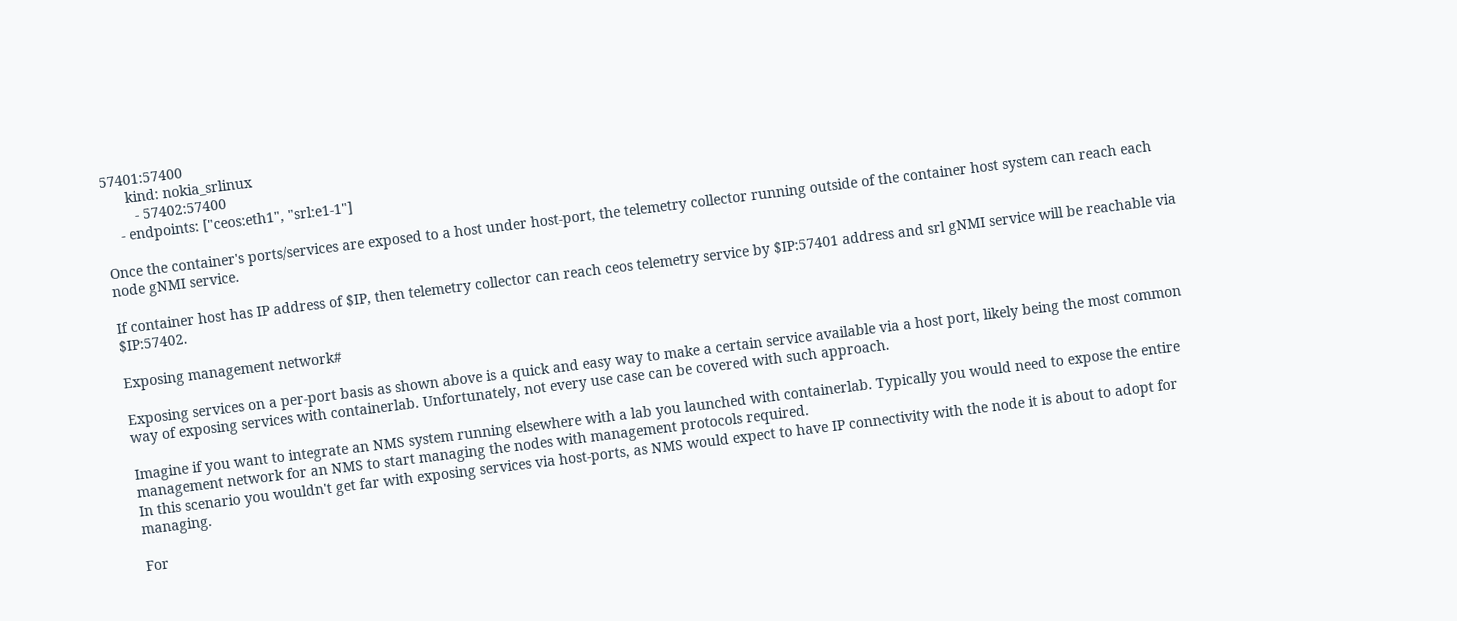57401:57400
      kind: nokia_srlinux
        - 57402:57400
    - endpoints: ["ceos:eth1", "srl:e1-1"]

Once the container's ports/services are exposed to a host under host-port, the telemetry collector running outside of the container host system can reach each node gNMI service.

If container host has IP address of $IP, then telemetry collector can reach ceos telemetry service by $IP:57401 address and srl gNMI service will be reachable via $IP:57402.

Exposing management network#

Exposing services on a per-port basis as shown above is a quick and easy way to make a certain service available via a host port, likely being the most common way of exposing services with containerlab. Unfortunately, not every use case can be covered with such approach.

Imagine if you want to integrate an NMS system running elsewhere with a lab you launched with containerlab. Typically you would need to expose the entire management network for an NMS to start managing the nodes with management protocols required.
In this scenario you wouldn't get far with exposing services via host-ports, as NMS would expect to have IP connectivity with the node it is about to adopt for managing.

For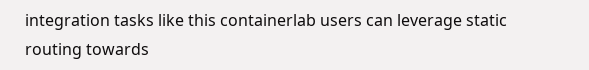integration tasks like this containerlab users can leverage static routing towards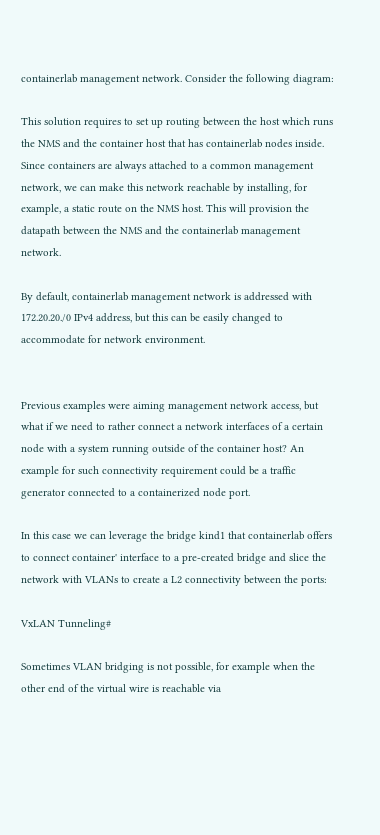containerlab management network. Consider the following diagram:

This solution requires to set up routing between the host which runs the NMS and the container host that has containerlab nodes inside. Since containers are always attached to a common management network, we can make this network reachable by installing, for example, a static route on the NMS host. This will provision the datapath between the NMS and the containerlab management network.

By default, containerlab management network is addressed with 172.20.20./0 IPv4 address, but this can be easily changed to accommodate for network environment.


Previous examples were aiming management network access, but what if we need to rather connect a network interfaces of a certain node with a system running outside of the container host? An example for such connectivity requirement could be a traffic generator connected to a containerized node port.

In this case we can leverage the bridge kind1 that containerlab offers to connect container' interface to a pre-created bridge and slice the network with VLANs to create a L2 connectivity between the ports:

VxLAN Tunneling#

Sometimes VLAN bridging is not possible, for example when the other end of the virtual wire is reachable via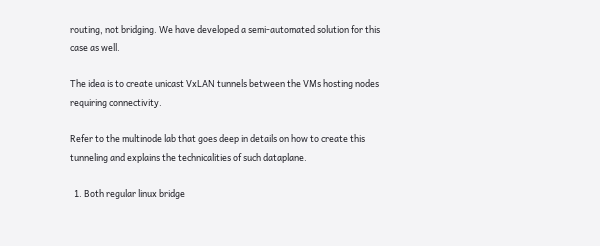routing, not bridging. We have developed a semi-automated solution for this case as well.

The idea is to create unicast VxLAN tunnels between the VMs hosting nodes requiring connectivity.

Refer to the multinode lab that goes deep in details on how to create this tunneling and explains the technicalities of such dataplane.

  1. Both regular linux bridge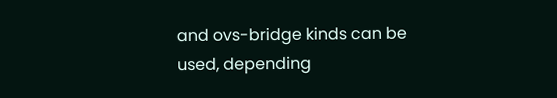and ovs-bridge kinds can be used, depending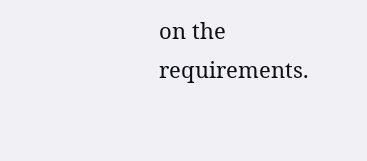on the requirements.